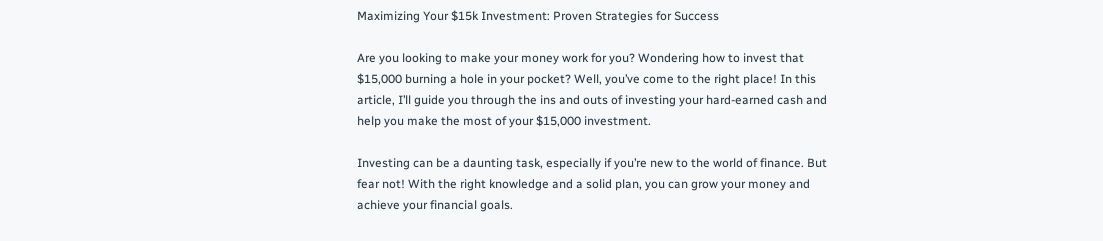Maximizing Your $15k Investment: Proven Strategies for Success

Are you looking to make your money work for you? Wondering how to invest that $15,000 burning a hole in your pocket? Well, you’ve come to the right place! In this article, I’ll guide you through the ins and outs of investing your hard-earned cash and help you make the most of your $15,000 investment.

Investing can be a daunting task, especially if you’re new to the world of finance. But fear not! With the right knowledge and a solid plan, you can grow your money and achieve your financial goals.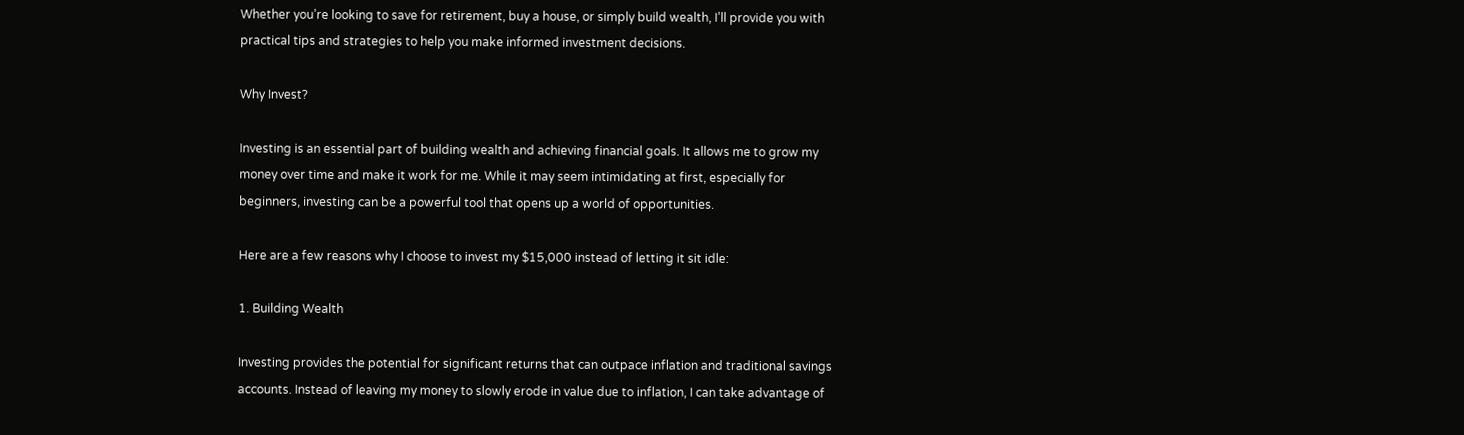Whether you’re looking to save for retirement, buy a house, or simply build wealth, I’ll provide you with practical tips and strategies to help you make informed investment decisions.

Why Invest?

Investing is an essential part of building wealth and achieving financial goals. It allows me to grow my money over time and make it work for me. While it may seem intimidating at first, especially for beginners, investing can be a powerful tool that opens up a world of opportunities.

Here are a few reasons why I choose to invest my $15,000 instead of letting it sit idle:

1. Building Wealth

Investing provides the potential for significant returns that can outpace inflation and traditional savings accounts. Instead of leaving my money to slowly erode in value due to inflation, I can take advantage of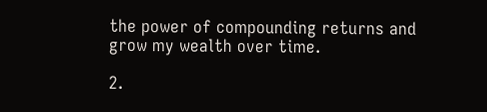the power of compounding returns and grow my wealth over time.

2.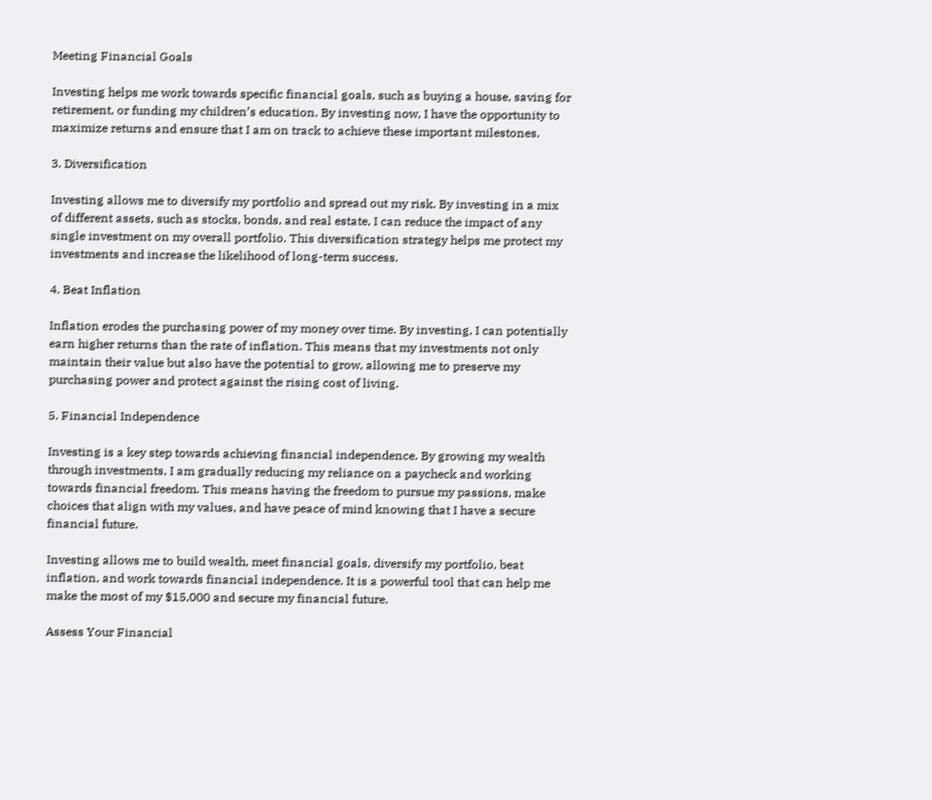Meeting Financial Goals

Investing helps me work towards specific financial goals, such as buying a house, saving for retirement, or funding my children’s education. By investing now, I have the opportunity to maximize returns and ensure that I am on track to achieve these important milestones.

3. Diversification

Investing allows me to diversify my portfolio and spread out my risk. By investing in a mix of different assets, such as stocks, bonds, and real estate, I can reduce the impact of any single investment on my overall portfolio. This diversification strategy helps me protect my investments and increase the likelihood of long-term success.

4. Beat Inflation

Inflation erodes the purchasing power of my money over time. By investing, I can potentially earn higher returns than the rate of inflation. This means that my investments not only maintain their value but also have the potential to grow, allowing me to preserve my purchasing power and protect against the rising cost of living.

5. Financial Independence

Investing is a key step towards achieving financial independence. By growing my wealth through investments, I am gradually reducing my reliance on a paycheck and working towards financial freedom. This means having the freedom to pursue my passions, make choices that align with my values, and have peace of mind knowing that I have a secure financial future.

Investing allows me to build wealth, meet financial goals, diversify my portfolio, beat inflation, and work towards financial independence. It is a powerful tool that can help me make the most of my $15,000 and secure my financial future.

Assess Your Financial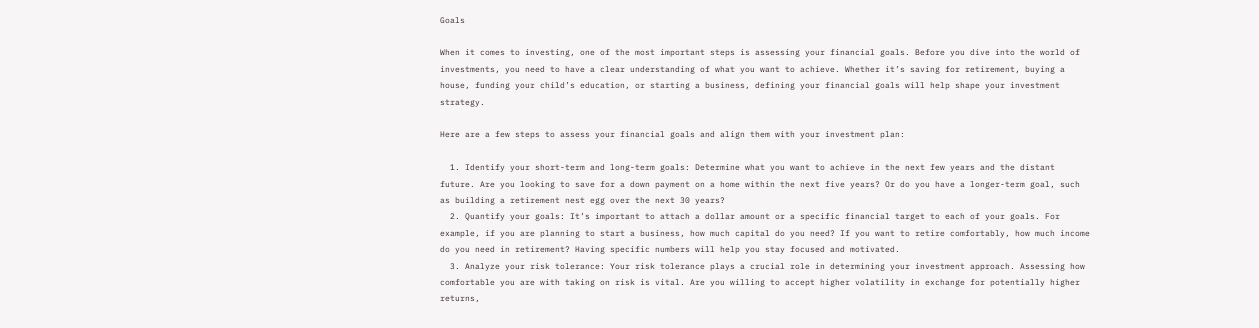Goals

When it comes to investing, one of the most important steps is assessing your financial goals. Before you dive into the world of investments, you need to have a clear understanding of what you want to achieve. Whether it’s saving for retirement, buying a house, funding your child’s education, or starting a business, defining your financial goals will help shape your investment strategy.

Here are a few steps to assess your financial goals and align them with your investment plan:

  1. Identify your short-term and long-term goals: Determine what you want to achieve in the next few years and the distant future. Are you looking to save for a down payment on a home within the next five years? Or do you have a longer-term goal, such as building a retirement nest egg over the next 30 years?
  2. Quantify your goals: It’s important to attach a dollar amount or a specific financial target to each of your goals. For example, if you are planning to start a business, how much capital do you need? If you want to retire comfortably, how much income do you need in retirement? Having specific numbers will help you stay focused and motivated.
  3. Analyze your risk tolerance: Your risk tolerance plays a crucial role in determining your investment approach. Assessing how comfortable you are with taking on risk is vital. Are you willing to accept higher volatility in exchange for potentially higher returns,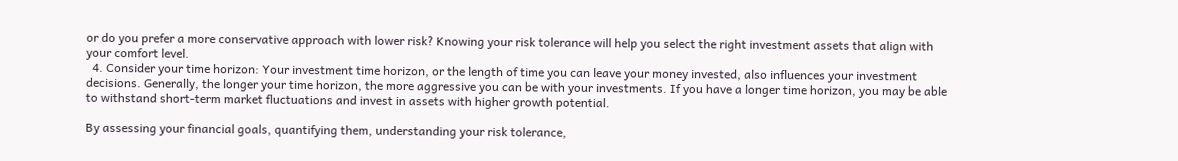or do you prefer a more conservative approach with lower risk? Knowing your risk tolerance will help you select the right investment assets that align with your comfort level.
  4. Consider your time horizon: Your investment time horizon, or the length of time you can leave your money invested, also influences your investment decisions. Generally, the longer your time horizon, the more aggressive you can be with your investments. If you have a longer time horizon, you may be able to withstand short-term market fluctuations and invest in assets with higher growth potential.

By assessing your financial goals, quantifying them, understanding your risk tolerance,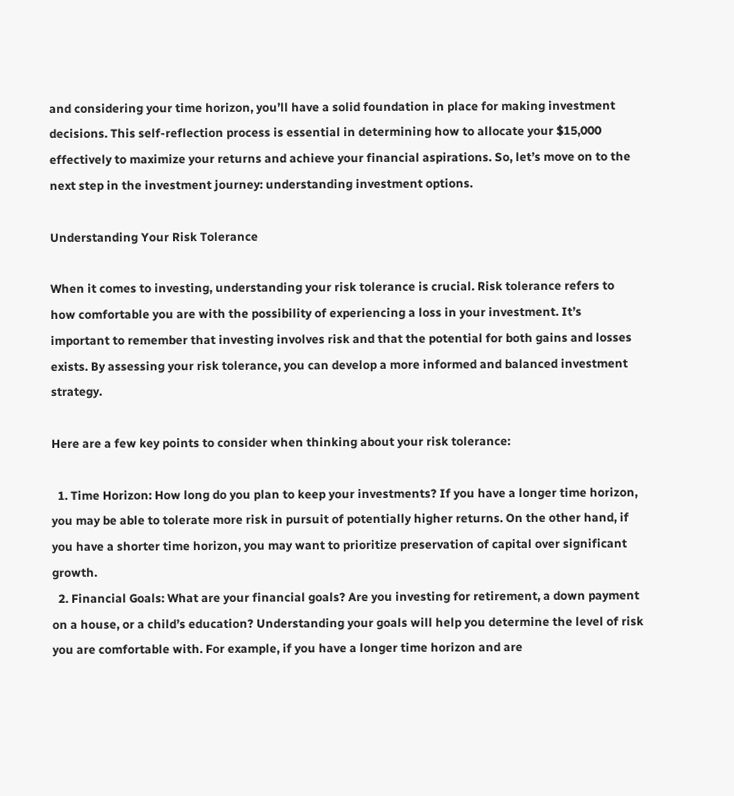and considering your time horizon, you’ll have a solid foundation in place for making investment decisions. This self-reflection process is essential in determining how to allocate your $15,000 effectively to maximize your returns and achieve your financial aspirations. So, let’s move on to the next step in the investment journey: understanding investment options.

Understanding Your Risk Tolerance

When it comes to investing, understanding your risk tolerance is crucial. Risk tolerance refers to how comfortable you are with the possibility of experiencing a loss in your investment. It’s important to remember that investing involves risk and that the potential for both gains and losses exists. By assessing your risk tolerance, you can develop a more informed and balanced investment strategy.

Here are a few key points to consider when thinking about your risk tolerance:

  1. Time Horizon: How long do you plan to keep your investments? If you have a longer time horizon, you may be able to tolerate more risk in pursuit of potentially higher returns. On the other hand, if you have a shorter time horizon, you may want to prioritize preservation of capital over significant growth.
  2. Financial Goals: What are your financial goals? Are you investing for retirement, a down payment on a house, or a child’s education? Understanding your goals will help you determine the level of risk you are comfortable with. For example, if you have a longer time horizon and are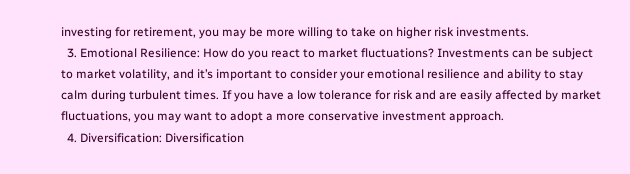investing for retirement, you may be more willing to take on higher risk investments.
  3. Emotional Resilience: How do you react to market fluctuations? Investments can be subject to market volatility, and it’s important to consider your emotional resilience and ability to stay calm during turbulent times. If you have a low tolerance for risk and are easily affected by market fluctuations, you may want to adopt a more conservative investment approach.
  4. Diversification: Diversification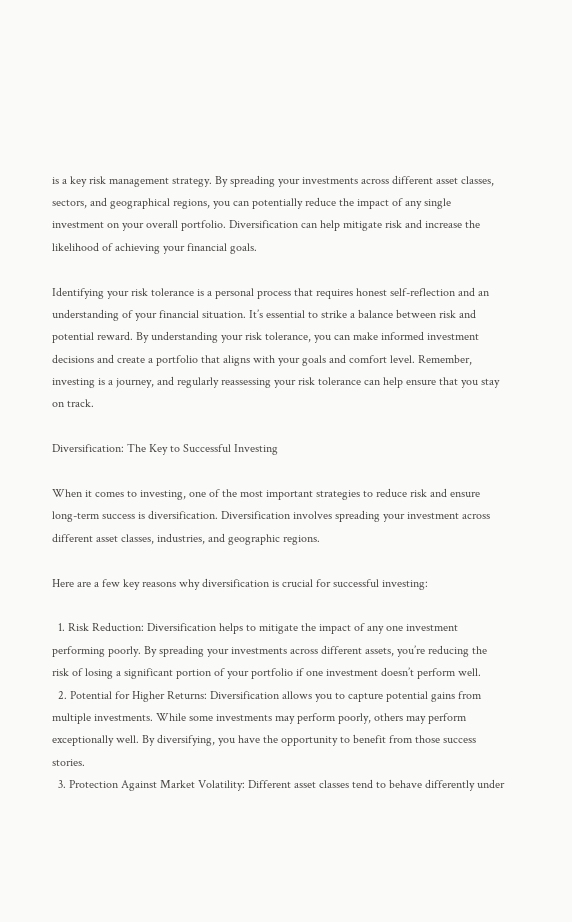is a key risk management strategy. By spreading your investments across different asset classes, sectors, and geographical regions, you can potentially reduce the impact of any single investment on your overall portfolio. Diversification can help mitigate risk and increase the likelihood of achieving your financial goals.

Identifying your risk tolerance is a personal process that requires honest self-reflection and an understanding of your financial situation. It’s essential to strike a balance between risk and potential reward. By understanding your risk tolerance, you can make informed investment decisions and create a portfolio that aligns with your goals and comfort level. Remember, investing is a journey, and regularly reassessing your risk tolerance can help ensure that you stay on track.

Diversification: The Key to Successful Investing

When it comes to investing, one of the most important strategies to reduce risk and ensure long-term success is diversification. Diversification involves spreading your investment across different asset classes, industries, and geographic regions.

Here are a few key reasons why diversification is crucial for successful investing:

  1. Risk Reduction: Diversification helps to mitigate the impact of any one investment performing poorly. By spreading your investments across different assets, you’re reducing the risk of losing a significant portion of your portfolio if one investment doesn’t perform well.
  2. Potential for Higher Returns: Diversification allows you to capture potential gains from multiple investments. While some investments may perform poorly, others may perform exceptionally well. By diversifying, you have the opportunity to benefit from those success stories.
  3. Protection Against Market Volatility: Different asset classes tend to behave differently under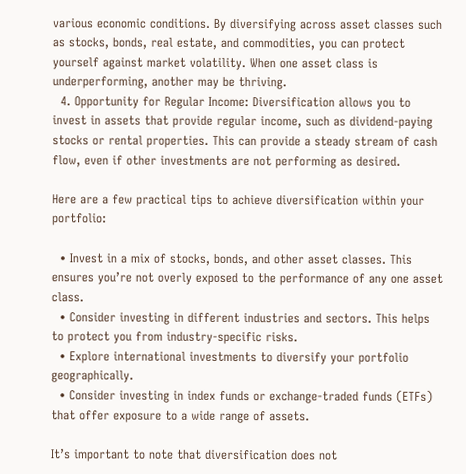various economic conditions. By diversifying across asset classes such as stocks, bonds, real estate, and commodities, you can protect yourself against market volatility. When one asset class is underperforming, another may be thriving.
  4. Opportunity for Regular Income: Diversification allows you to invest in assets that provide regular income, such as dividend-paying stocks or rental properties. This can provide a steady stream of cash flow, even if other investments are not performing as desired.

Here are a few practical tips to achieve diversification within your portfolio:

  • Invest in a mix of stocks, bonds, and other asset classes. This ensures you’re not overly exposed to the performance of any one asset class.
  • Consider investing in different industries and sectors. This helps to protect you from industry-specific risks.
  • Explore international investments to diversify your portfolio geographically.
  • Consider investing in index funds or exchange-traded funds (ETFs) that offer exposure to a wide range of assets.

It’s important to note that diversification does not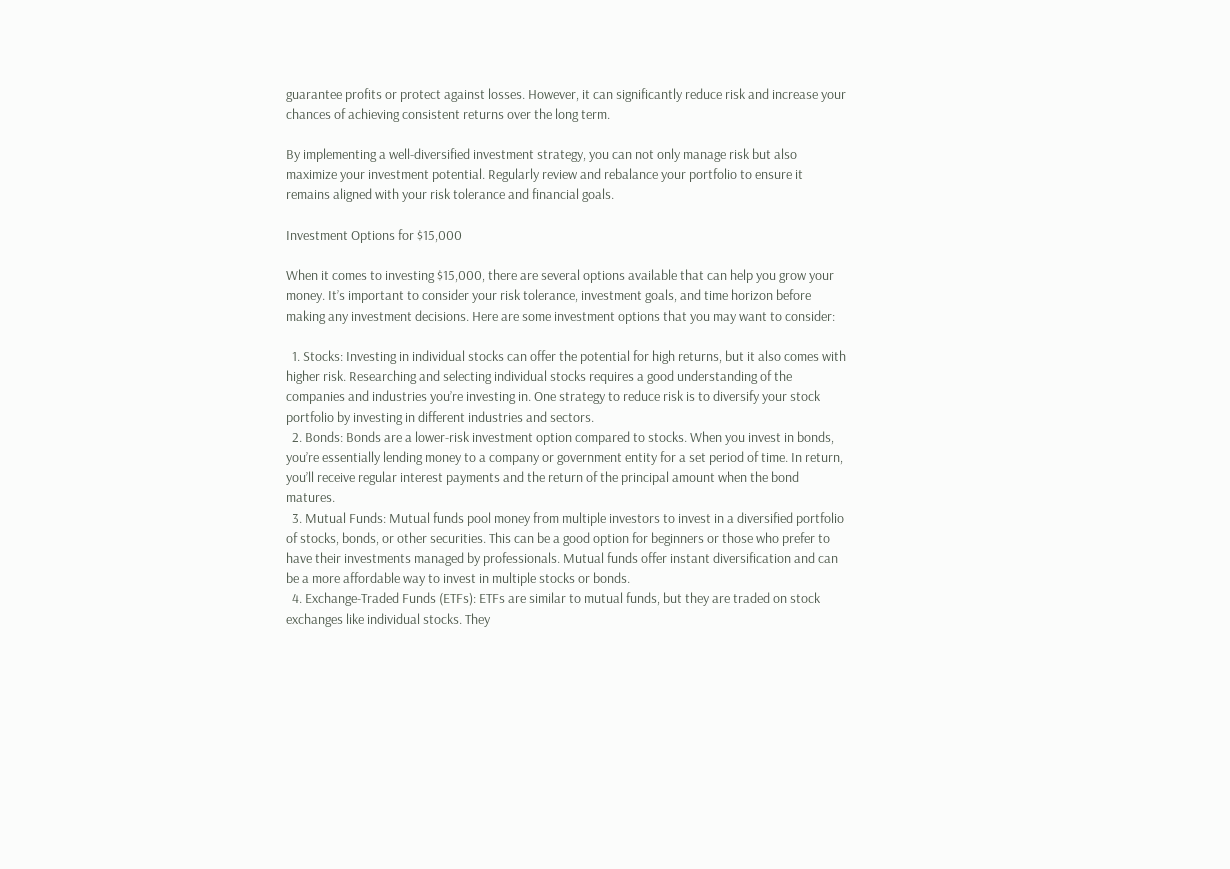guarantee profits or protect against losses. However, it can significantly reduce risk and increase your chances of achieving consistent returns over the long term.

By implementing a well-diversified investment strategy, you can not only manage risk but also maximize your investment potential. Regularly review and rebalance your portfolio to ensure it remains aligned with your risk tolerance and financial goals.

Investment Options for $15,000

When it comes to investing $15,000, there are several options available that can help you grow your money. It’s important to consider your risk tolerance, investment goals, and time horizon before making any investment decisions. Here are some investment options that you may want to consider:

  1. Stocks: Investing in individual stocks can offer the potential for high returns, but it also comes with higher risk. Researching and selecting individual stocks requires a good understanding of the companies and industries you’re investing in. One strategy to reduce risk is to diversify your stock portfolio by investing in different industries and sectors.
  2. Bonds: Bonds are a lower-risk investment option compared to stocks. When you invest in bonds, you’re essentially lending money to a company or government entity for a set period of time. In return, you’ll receive regular interest payments and the return of the principal amount when the bond matures.
  3. Mutual Funds: Mutual funds pool money from multiple investors to invest in a diversified portfolio of stocks, bonds, or other securities. This can be a good option for beginners or those who prefer to have their investments managed by professionals. Mutual funds offer instant diversification and can be a more affordable way to invest in multiple stocks or bonds.
  4. Exchange-Traded Funds (ETFs): ETFs are similar to mutual funds, but they are traded on stock exchanges like individual stocks. They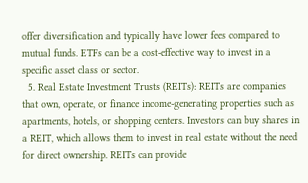offer diversification and typically have lower fees compared to mutual funds. ETFs can be a cost-effective way to invest in a specific asset class or sector.
  5. Real Estate Investment Trusts (REITs): REITs are companies that own, operate, or finance income-generating properties such as apartments, hotels, or shopping centers. Investors can buy shares in a REIT, which allows them to invest in real estate without the need for direct ownership. REITs can provide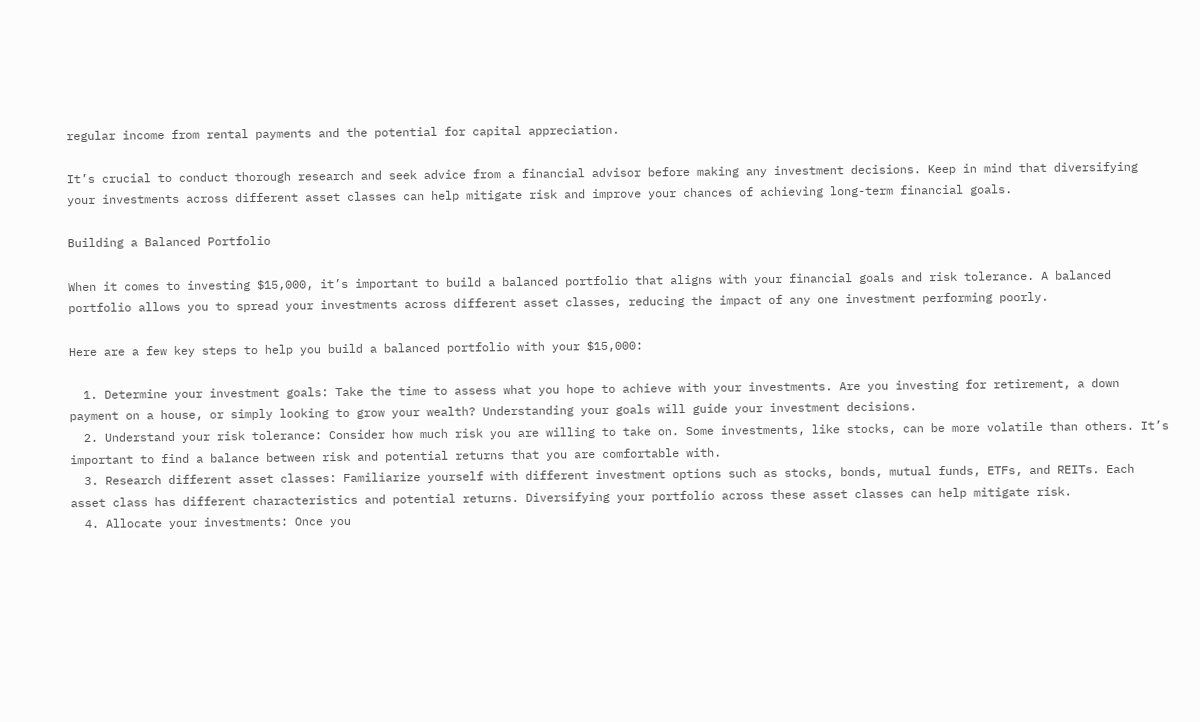regular income from rental payments and the potential for capital appreciation.

It’s crucial to conduct thorough research and seek advice from a financial advisor before making any investment decisions. Keep in mind that diversifying your investments across different asset classes can help mitigate risk and improve your chances of achieving long-term financial goals.

Building a Balanced Portfolio

When it comes to investing $15,000, it’s important to build a balanced portfolio that aligns with your financial goals and risk tolerance. A balanced portfolio allows you to spread your investments across different asset classes, reducing the impact of any one investment performing poorly.

Here are a few key steps to help you build a balanced portfolio with your $15,000:

  1. Determine your investment goals: Take the time to assess what you hope to achieve with your investments. Are you investing for retirement, a down payment on a house, or simply looking to grow your wealth? Understanding your goals will guide your investment decisions.
  2. Understand your risk tolerance: Consider how much risk you are willing to take on. Some investments, like stocks, can be more volatile than others. It’s important to find a balance between risk and potential returns that you are comfortable with.
  3. Research different asset classes: Familiarize yourself with different investment options such as stocks, bonds, mutual funds, ETFs, and REITs. Each asset class has different characteristics and potential returns. Diversifying your portfolio across these asset classes can help mitigate risk.
  4. Allocate your investments: Once you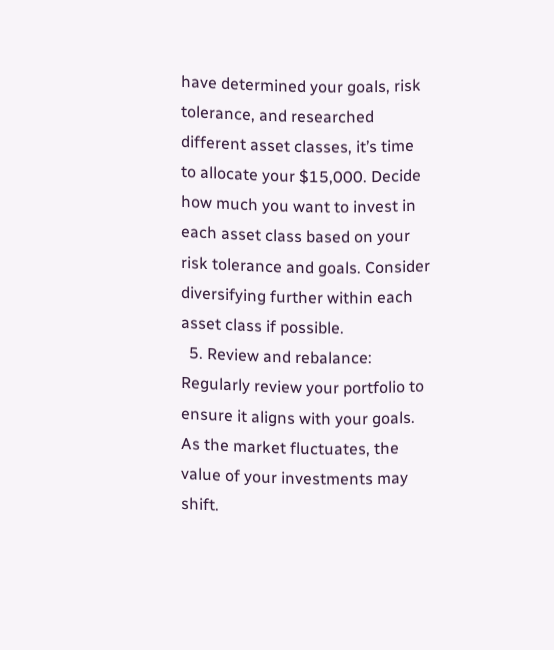have determined your goals, risk tolerance, and researched different asset classes, it’s time to allocate your $15,000. Decide how much you want to invest in each asset class based on your risk tolerance and goals. Consider diversifying further within each asset class if possible.
  5. Review and rebalance: Regularly review your portfolio to ensure it aligns with your goals. As the market fluctuates, the value of your investments may shift.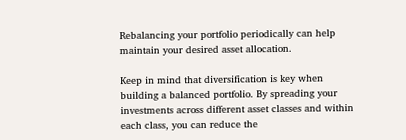Rebalancing your portfolio periodically can help maintain your desired asset allocation.

Keep in mind that diversification is key when building a balanced portfolio. By spreading your investments across different asset classes and within each class, you can reduce the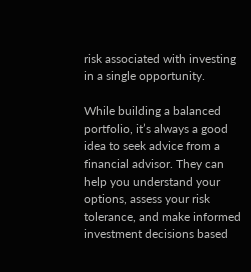risk associated with investing in a single opportunity.

While building a balanced portfolio, it’s always a good idea to seek advice from a financial advisor. They can help you understand your options, assess your risk tolerance, and make informed investment decisions based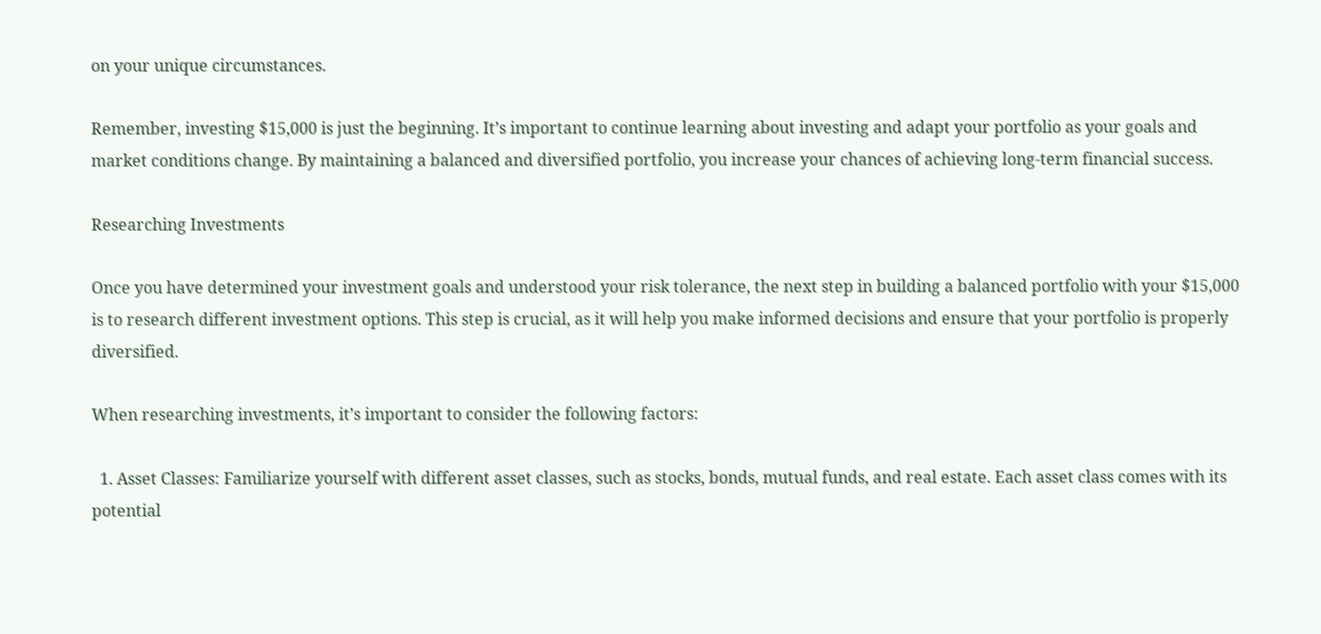on your unique circumstances.

Remember, investing $15,000 is just the beginning. It’s important to continue learning about investing and adapt your portfolio as your goals and market conditions change. By maintaining a balanced and diversified portfolio, you increase your chances of achieving long-term financial success.

Researching Investments

Once you have determined your investment goals and understood your risk tolerance, the next step in building a balanced portfolio with your $15,000 is to research different investment options. This step is crucial, as it will help you make informed decisions and ensure that your portfolio is properly diversified.

When researching investments, it’s important to consider the following factors:

  1. Asset Classes: Familiarize yourself with different asset classes, such as stocks, bonds, mutual funds, and real estate. Each asset class comes with its potential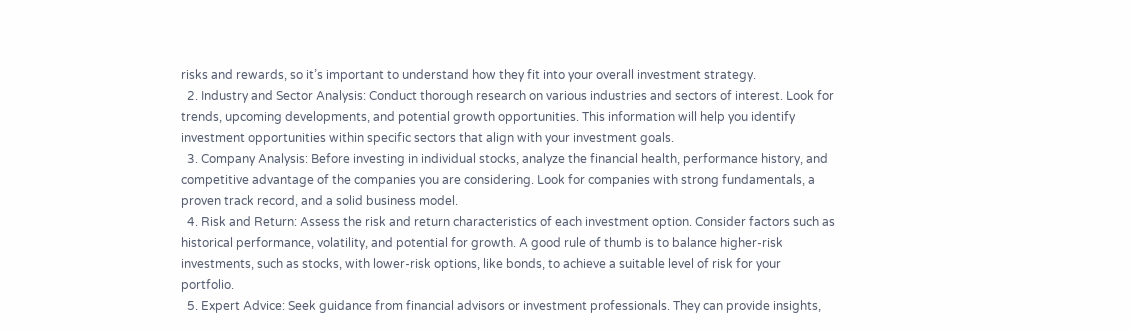risks and rewards, so it’s important to understand how they fit into your overall investment strategy.
  2. Industry and Sector Analysis: Conduct thorough research on various industries and sectors of interest. Look for trends, upcoming developments, and potential growth opportunities. This information will help you identify investment opportunities within specific sectors that align with your investment goals.
  3. Company Analysis: Before investing in individual stocks, analyze the financial health, performance history, and competitive advantage of the companies you are considering. Look for companies with strong fundamentals, a proven track record, and a solid business model.
  4. Risk and Return: Assess the risk and return characteristics of each investment option. Consider factors such as historical performance, volatility, and potential for growth. A good rule of thumb is to balance higher-risk investments, such as stocks, with lower-risk options, like bonds, to achieve a suitable level of risk for your portfolio.
  5. Expert Advice: Seek guidance from financial advisors or investment professionals. They can provide insights,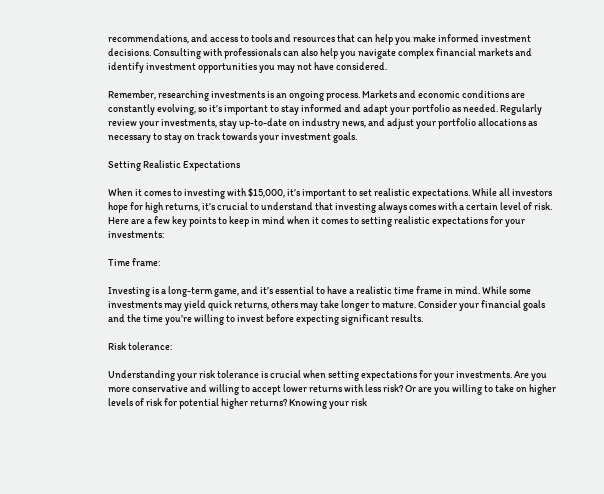recommendations, and access to tools and resources that can help you make informed investment decisions. Consulting with professionals can also help you navigate complex financial markets and identify investment opportunities you may not have considered.

Remember, researching investments is an ongoing process. Markets and economic conditions are constantly evolving, so it’s important to stay informed and adapt your portfolio as needed. Regularly review your investments, stay up-to-date on industry news, and adjust your portfolio allocations as necessary to stay on track towards your investment goals.

Setting Realistic Expectations

When it comes to investing with $15,000, it’s important to set realistic expectations. While all investors hope for high returns, it’s crucial to understand that investing always comes with a certain level of risk. Here are a few key points to keep in mind when it comes to setting realistic expectations for your investments:

Time frame:

Investing is a long-term game, and it’s essential to have a realistic time frame in mind. While some investments may yield quick returns, others may take longer to mature. Consider your financial goals and the time you’re willing to invest before expecting significant results.

Risk tolerance:

Understanding your risk tolerance is crucial when setting expectations for your investments. Are you more conservative and willing to accept lower returns with less risk? Or are you willing to take on higher levels of risk for potential higher returns? Knowing your risk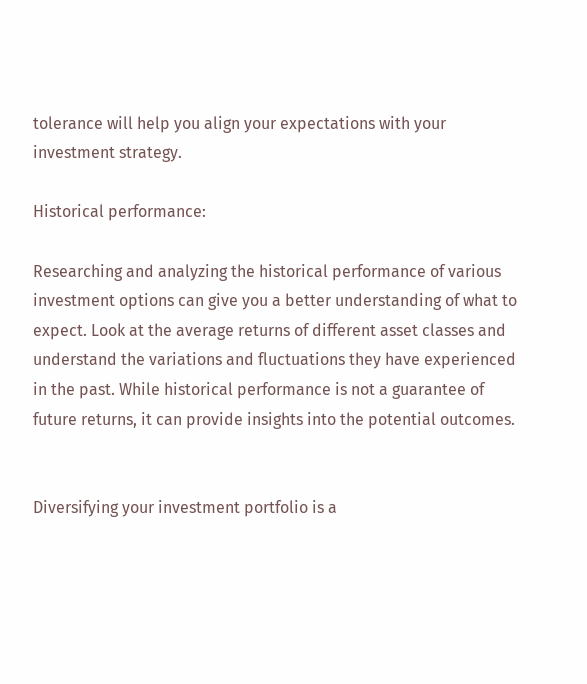tolerance will help you align your expectations with your investment strategy.

Historical performance:

Researching and analyzing the historical performance of various investment options can give you a better understanding of what to expect. Look at the average returns of different asset classes and understand the variations and fluctuations they have experienced in the past. While historical performance is not a guarantee of future returns, it can provide insights into the potential outcomes.


Diversifying your investment portfolio is a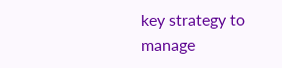key strategy to manage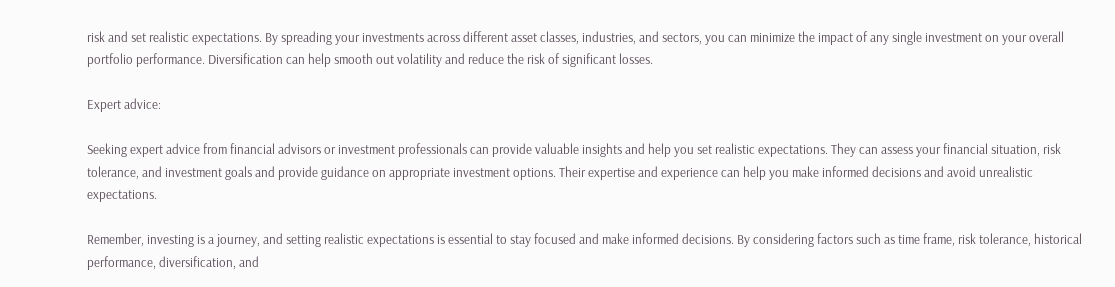risk and set realistic expectations. By spreading your investments across different asset classes, industries, and sectors, you can minimize the impact of any single investment on your overall portfolio performance. Diversification can help smooth out volatility and reduce the risk of significant losses.

Expert advice:

Seeking expert advice from financial advisors or investment professionals can provide valuable insights and help you set realistic expectations. They can assess your financial situation, risk tolerance, and investment goals and provide guidance on appropriate investment options. Their expertise and experience can help you make informed decisions and avoid unrealistic expectations.

Remember, investing is a journey, and setting realistic expectations is essential to stay focused and make informed decisions. By considering factors such as time frame, risk tolerance, historical performance, diversification, and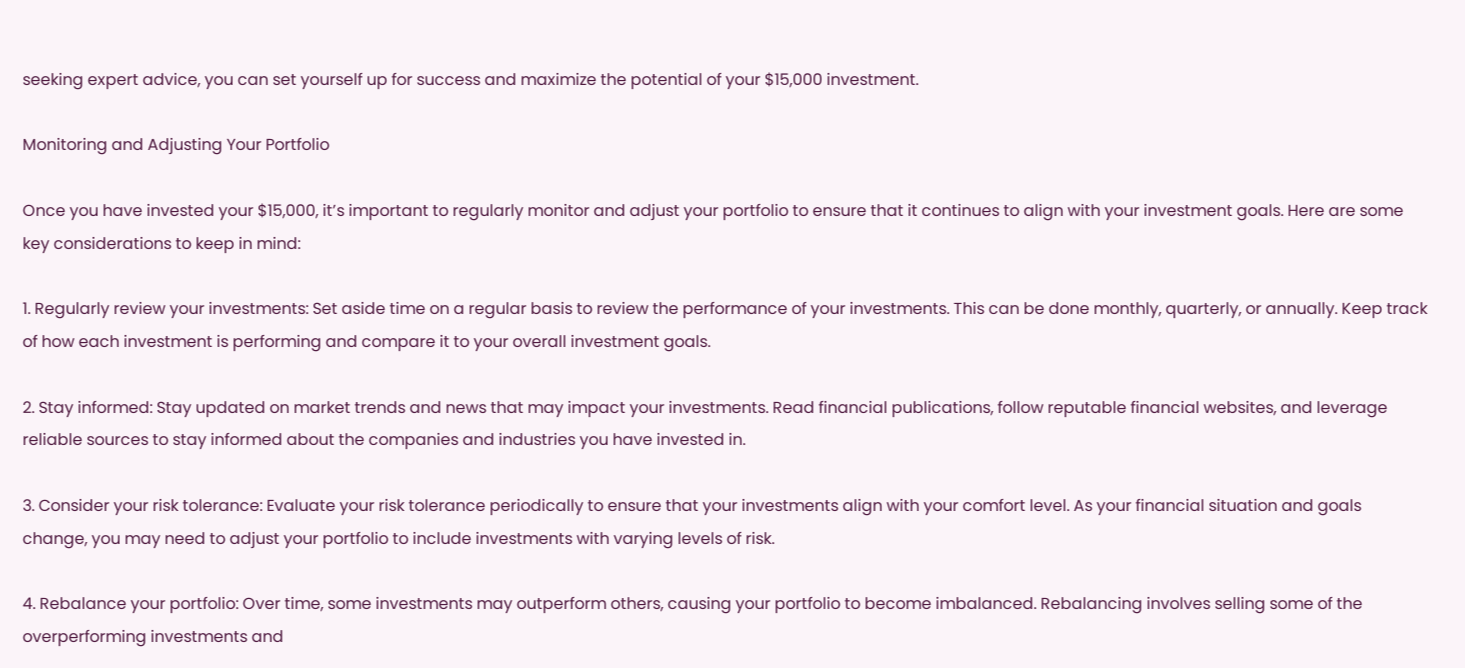seeking expert advice, you can set yourself up for success and maximize the potential of your $15,000 investment.

Monitoring and Adjusting Your Portfolio

Once you have invested your $15,000, it’s important to regularly monitor and adjust your portfolio to ensure that it continues to align with your investment goals. Here are some key considerations to keep in mind:

1. Regularly review your investments: Set aside time on a regular basis to review the performance of your investments. This can be done monthly, quarterly, or annually. Keep track of how each investment is performing and compare it to your overall investment goals.

2. Stay informed: Stay updated on market trends and news that may impact your investments. Read financial publications, follow reputable financial websites, and leverage reliable sources to stay informed about the companies and industries you have invested in.

3. Consider your risk tolerance: Evaluate your risk tolerance periodically to ensure that your investments align with your comfort level. As your financial situation and goals change, you may need to adjust your portfolio to include investments with varying levels of risk.

4. Rebalance your portfolio: Over time, some investments may outperform others, causing your portfolio to become imbalanced. Rebalancing involves selling some of the overperforming investments and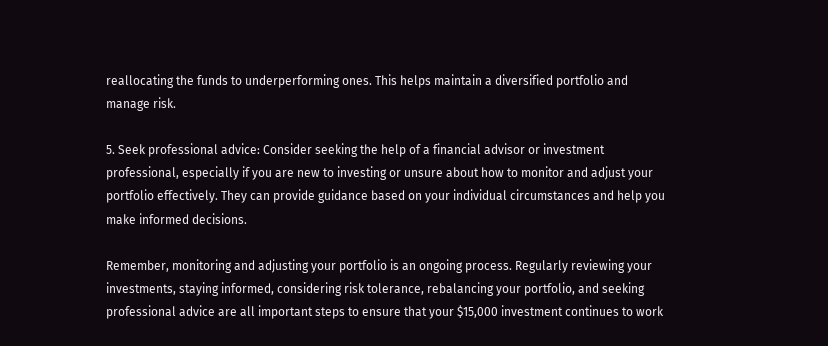reallocating the funds to underperforming ones. This helps maintain a diversified portfolio and manage risk.

5. Seek professional advice: Consider seeking the help of a financial advisor or investment professional, especially if you are new to investing or unsure about how to monitor and adjust your portfolio effectively. They can provide guidance based on your individual circumstances and help you make informed decisions.

Remember, monitoring and adjusting your portfolio is an ongoing process. Regularly reviewing your investments, staying informed, considering risk tolerance, rebalancing your portfolio, and seeking professional advice are all important steps to ensure that your $15,000 investment continues to work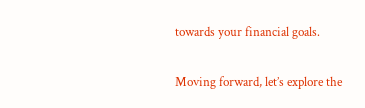towards your financial goals.

Moving forward, let’s explore the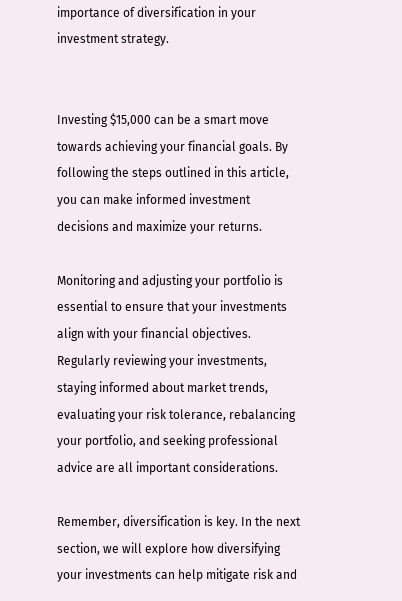importance of diversification in your investment strategy.


Investing $15,000 can be a smart move towards achieving your financial goals. By following the steps outlined in this article, you can make informed investment decisions and maximize your returns.

Monitoring and adjusting your portfolio is essential to ensure that your investments align with your financial objectives. Regularly reviewing your investments, staying informed about market trends, evaluating your risk tolerance, rebalancing your portfolio, and seeking professional advice are all important considerations.

Remember, diversification is key. In the next section, we will explore how diversifying your investments can help mitigate risk and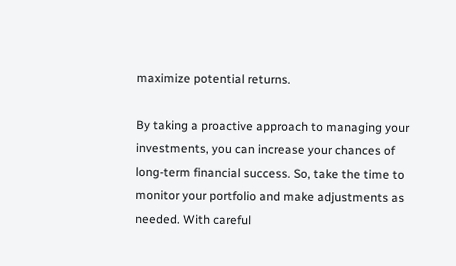maximize potential returns.

By taking a proactive approach to managing your investments, you can increase your chances of long-term financial success. So, take the time to monitor your portfolio and make adjustments as needed. With careful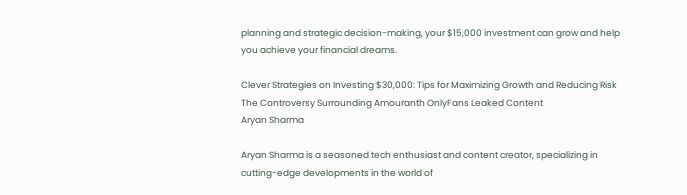planning and strategic decision-making, your $15,000 investment can grow and help you achieve your financial dreams.

Clever Strategies on Investing $30,000: Tips for Maximizing Growth and Reducing Risk
The Controversy Surrounding Amouranth OnlyFans Leaked Content
Aryan Sharma

Aryan Sharma is a seasoned tech enthusiast and content creator, specializing in cutting-edge developments in the world of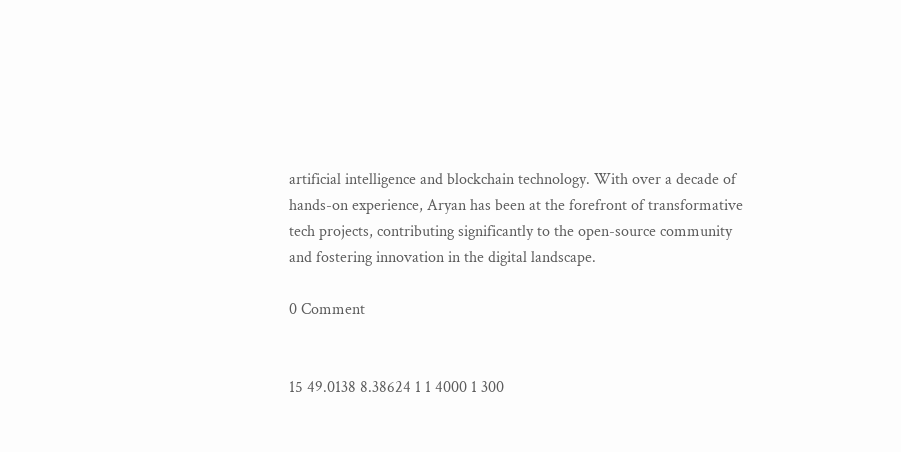artificial intelligence and blockchain technology. With over a decade of hands-on experience, Aryan has been at the forefront of transformative tech projects, contributing significantly to the open-source community and fostering innovation in the digital landscape.

0 Comment


15 49.0138 8.38624 1 1 4000 1 300